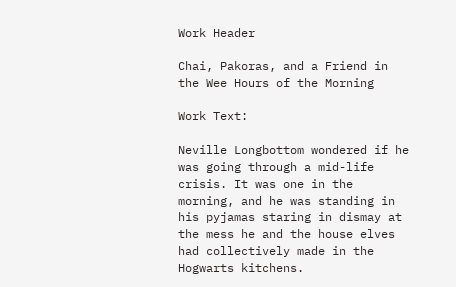Work Header

Chai, Pakoras, and a Friend in the Wee Hours of the Morning

Work Text:

Neville Longbottom wondered if he was going through a mid-life crisis. It was one in the morning, and he was standing in his pyjamas staring in dismay at the mess he and the house elves had collectively made in the Hogwarts kitchens.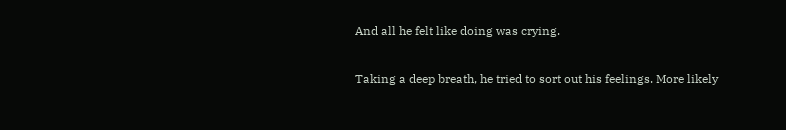And all he felt like doing was crying.

Taking a deep breath, he tried to sort out his feelings. More likely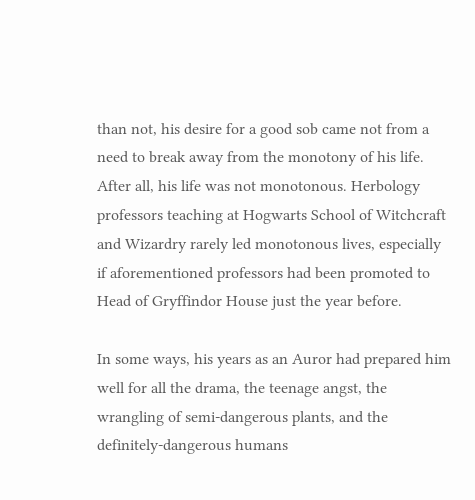than not, his desire for a good sob came not from a need to break away from the monotony of his life. After all, his life was not monotonous. Herbology professors teaching at Hogwarts School of Witchcraft and Wizardry rarely led monotonous lives, especially if aforementioned professors had been promoted to Head of Gryffindor House just the year before.

In some ways, his years as an Auror had prepared him well for all the drama, the teenage angst, the wrangling of semi-dangerous plants, and the definitely-dangerous humans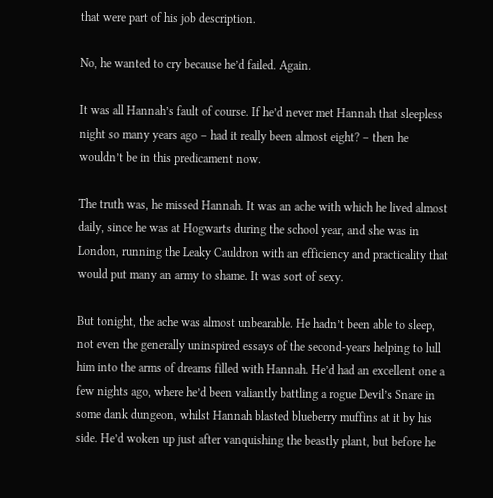that were part of his job description.

No, he wanted to cry because he’d failed. Again.

It was all Hannah’s fault of course. If he’d never met Hannah that sleepless night so many years ago – had it really been almost eight? – then he wouldn’t be in this predicament now.

The truth was, he missed Hannah. It was an ache with which he lived almost daily, since he was at Hogwarts during the school year, and she was in London, running the Leaky Cauldron with an efficiency and practicality that would put many an army to shame. It was sort of sexy.

But tonight, the ache was almost unbearable. He hadn’t been able to sleep, not even the generally uninspired essays of the second-years helping to lull him into the arms of dreams filled with Hannah. He’d had an excellent one a few nights ago, where he’d been valiantly battling a rogue Devil’s Snare in some dank dungeon, whilst Hannah blasted blueberry muffins at it by his side. He’d woken up just after vanquishing the beastly plant, but before he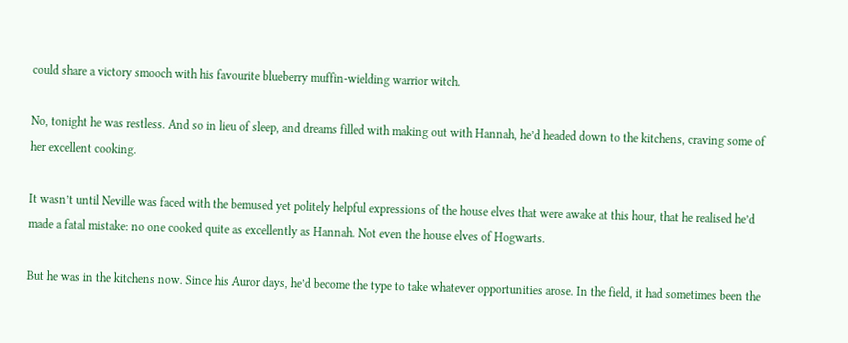could share a victory smooch with his favourite blueberry muffin-wielding warrior witch.

No, tonight he was restless. And so in lieu of sleep, and dreams filled with making out with Hannah, he’d headed down to the kitchens, craving some of her excellent cooking.

It wasn’t until Neville was faced with the bemused yet politely helpful expressions of the house elves that were awake at this hour, that he realised he’d made a fatal mistake: no one cooked quite as excellently as Hannah. Not even the house elves of Hogwarts.

But he was in the kitchens now. Since his Auror days, he’d become the type to take whatever opportunities arose. In the field, it had sometimes been the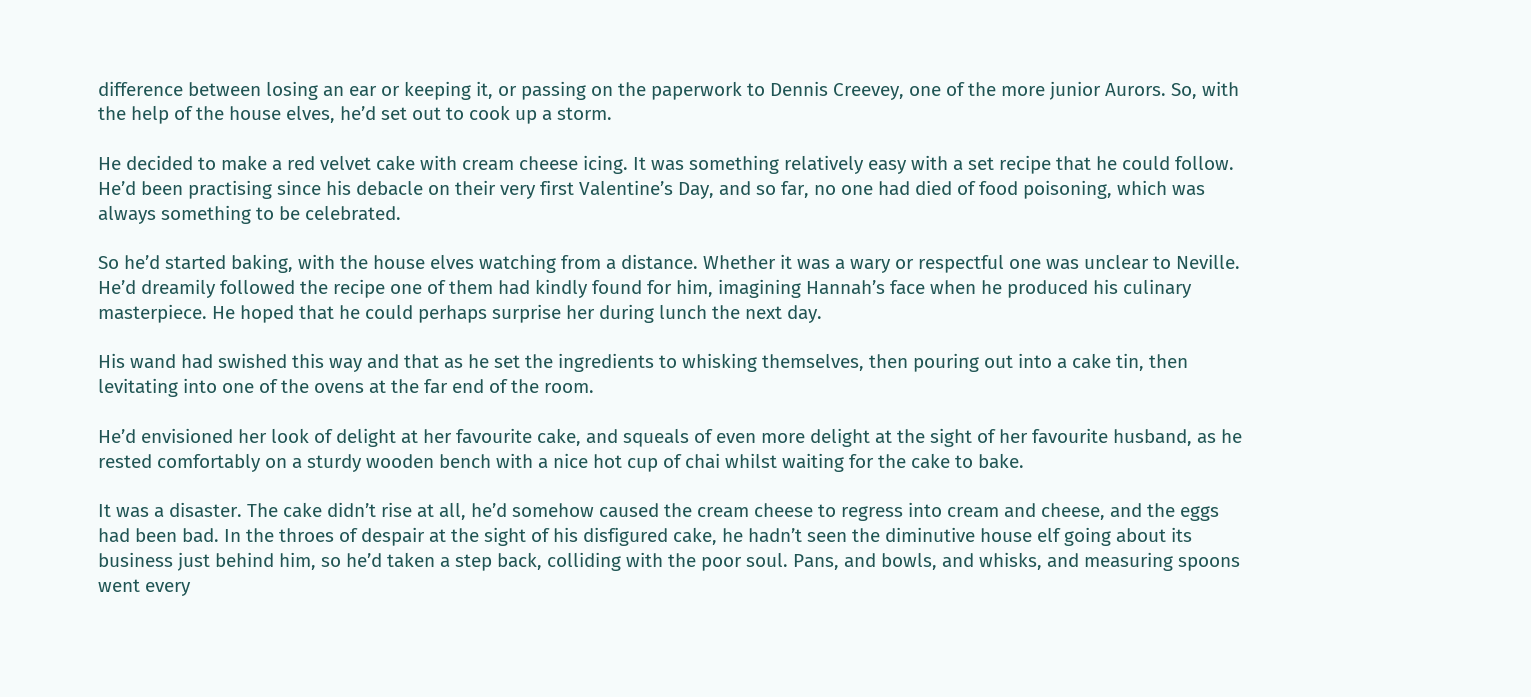difference between losing an ear or keeping it, or passing on the paperwork to Dennis Creevey, one of the more junior Aurors. So, with the help of the house elves, he’d set out to cook up a storm.

He decided to make a red velvet cake with cream cheese icing. It was something relatively easy with a set recipe that he could follow. He’d been practising since his debacle on their very first Valentine’s Day, and so far, no one had died of food poisoning, which was always something to be celebrated.

So he’d started baking, with the house elves watching from a distance. Whether it was a wary or respectful one was unclear to Neville. He’d dreamily followed the recipe one of them had kindly found for him, imagining Hannah’s face when he produced his culinary masterpiece. He hoped that he could perhaps surprise her during lunch the next day.

His wand had swished this way and that as he set the ingredients to whisking themselves, then pouring out into a cake tin, then levitating into one of the ovens at the far end of the room.

He’d envisioned her look of delight at her favourite cake, and squeals of even more delight at the sight of her favourite husband, as he rested comfortably on a sturdy wooden bench with a nice hot cup of chai whilst waiting for the cake to bake.

It was a disaster. The cake didn’t rise at all, he’d somehow caused the cream cheese to regress into cream and cheese, and the eggs had been bad. In the throes of despair at the sight of his disfigured cake, he hadn’t seen the diminutive house elf going about its business just behind him, so he’d taken a step back, colliding with the poor soul. Pans, and bowls, and whisks, and measuring spoons went every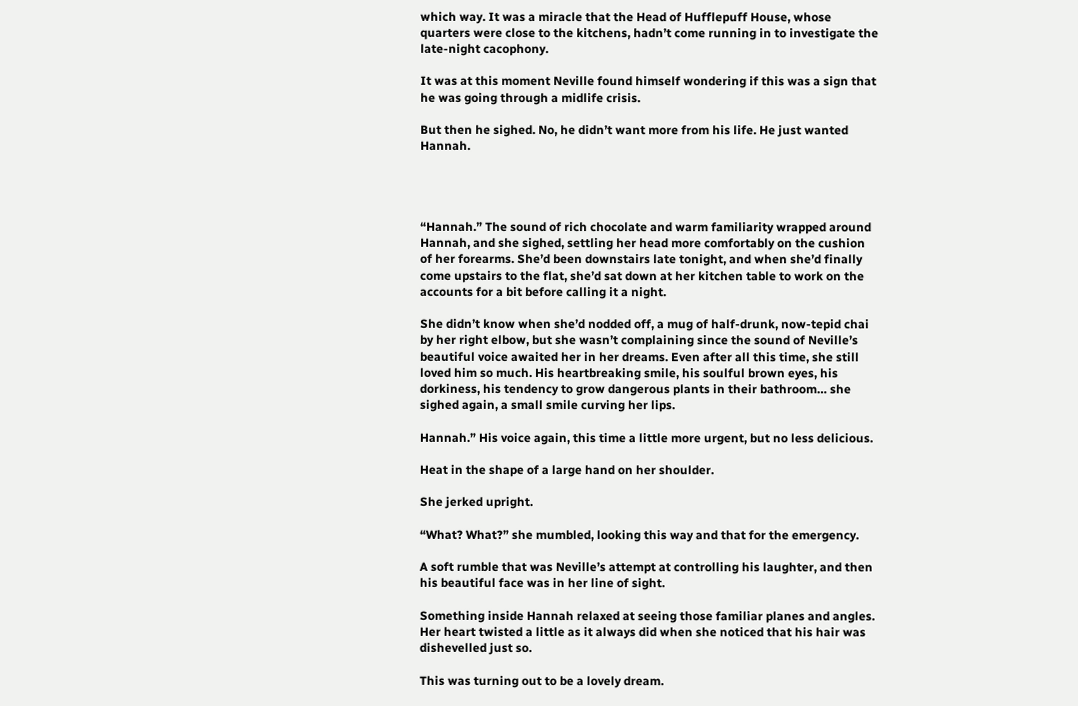which way. It was a miracle that the Head of Hufflepuff House, whose quarters were close to the kitchens, hadn’t come running in to investigate the late-night cacophony.

It was at this moment Neville found himself wondering if this was a sign that he was going through a midlife crisis.

But then he sighed. No, he didn’t want more from his life. He just wanted Hannah.




“Hannah.” The sound of rich chocolate and warm familiarity wrapped around Hannah, and she sighed, settling her head more comfortably on the cushion of her forearms. She’d been downstairs late tonight, and when she’d finally come upstairs to the flat, she’d sat down at her kitchen table to work on the accounts for a bit before calling it a night.

She didn’t know when she’d nodded off, a mug of half-drunk, now-tepid chai by her right elbow, but she wasn’t complaining since the sound of Neville’s beautiful voice awaited her in her dreams. Even after all this time, she still loved him so much. His heartbreaking smile, his soulful brown eyes, his dorkiness, his tendency to grow dangerous plants in their bathroom… she sighed again, a small smile curving her lips.

Hannah.” His voice again, this time a little more urgent, but no less delicious.

Heat in the shape of a large hand on her shoulder.

She jerked upright.

“What? What?” she mumbled, looking this way and that for the emergency.

A soft rumble that was Neville’s attempt at controlling his laughter, and then his beautiful face was in her line of sight.

Something inside Hannah relaxed at seeing those familiar planes and angles. Her heart twisted a little as it always did when she noticed that his hair was dishevelled just so.

This was turning out to be a lovely dream.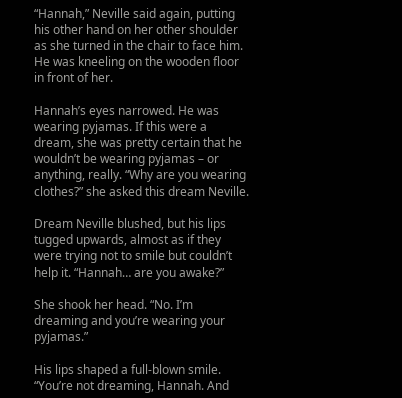“Hannah,” Neville said again, putting his other hand on her other shoulder as she turned in the chair to face him. He was kneeling on the wooden floor in front of her.

Hannah’s eyes narrowed. He was wearing pyjamas. If this were a dream, she was pretty certain that he wouldn’t be wearing pyjamas – or anything, really. “Why are you wearing clothes?” she asked this dream Neville.

Dream Neville blushed, but his lips tugged upwards, almost as if they were trying not to smile but couldn’t help it. “Hannah… are you awake?”

She shook her head. “No. I’m dreaming and you’re wearing your pyjamas.”

His lips shaped a full-blown smile. “You’re not dreaming, Hannah. And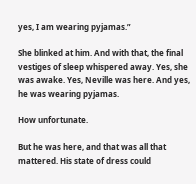yes, I am wearing pyjamas.”

She blinked at him. And with that, the final vestiges of sleep whispered away. Yes, she was awake. Yes, Neville was here. And yes, he was wearing pyjamas.

How unfortunate.

But he was here, and that was all that mattered. His state of dress could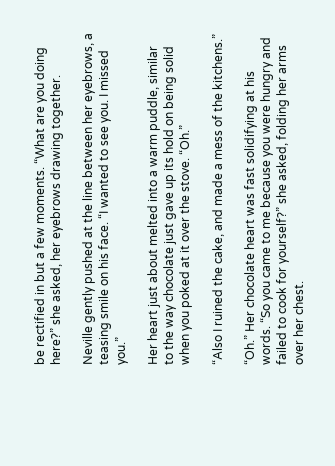be rectified in but a few moments. “What are you doing here?” she asked, her eyebrows drawing together.

Neville gently pushed at the line between her eyebrows, a teasing smile on his face. “I wanted to see you. I missed you.”

Her heart just about melted into a warm puddle, similar to the way chocolate just gave up its hold on being solid when you poked at it over the stove. “Oh.”

“Also I ruined the cake, and made a mess of the kitchens.”

“Oh.” Her chocolate heart was fast solidifying at his words. “So you came to me because you were hungry and failed to cook for yourself?” she asked, folding her arms over her chest.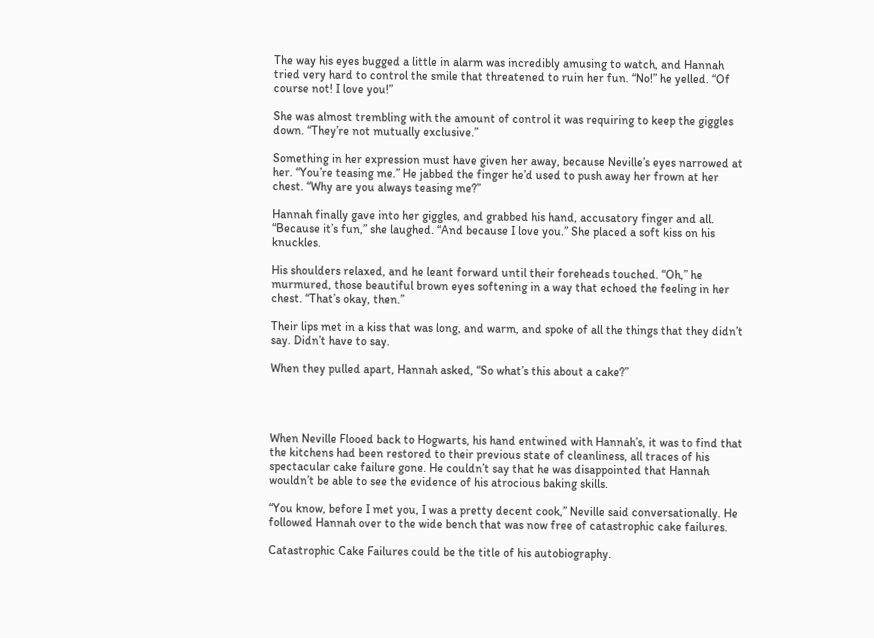The way his eyes bugged a little in alarm was incredibly amusing to watch, and Hannah tried very hard to control the smile that threatened to ruin her fun. “No!” he yelled. “Of course not! I love you!”

She was almost trembling with the amount of control it was requiring to keep the giggles down. “They’re not mutually exclusive.”

Something in her expression must have given her away, because Neville’s eyes narrowed at her. “You’re teasing me.” He jabbed the finger he’d used to push away her frown at her chest. “Why are you always teasing me?”

Hannah finally gave into her giggles, and grabbed his hand, accusatory finger and all. “Because it’s fun,” she laughed. “And because I love you.” She placed a soft kiss on his knuckles.

His shoulders relaxed, and he leant forward until their foreheads touched. “Oh,” he murmured, those beautiful brown eyes softening in a way that echoed the feeling in her chest. “That’s okay, then.”

Their lips met in a kiss that was long, and warm, and spoke of all the things that they didn’t say. Didn’t have to say.

When they pulled apart, Hannah asked, “So what’s this about a cake?”




When Neville Flooed back to Hogwarts, his hand entwined with Hannah’s, it was to find that the kitchens had been restored to their previous state of cleanliness, all traces of his spectacular cake failure gone. He couldn’t say that he was disappointed that Hannah wouldn’t be able to see the evidence of his atrocious baking skills.

“You know, before I met you, I was a pretty decent cook,” Neville said conversationally. He followed Hannah over to the wide bench that was now free of catastrophic cake failures.

Catastrophic Cake Failures could be the title of his autobiography.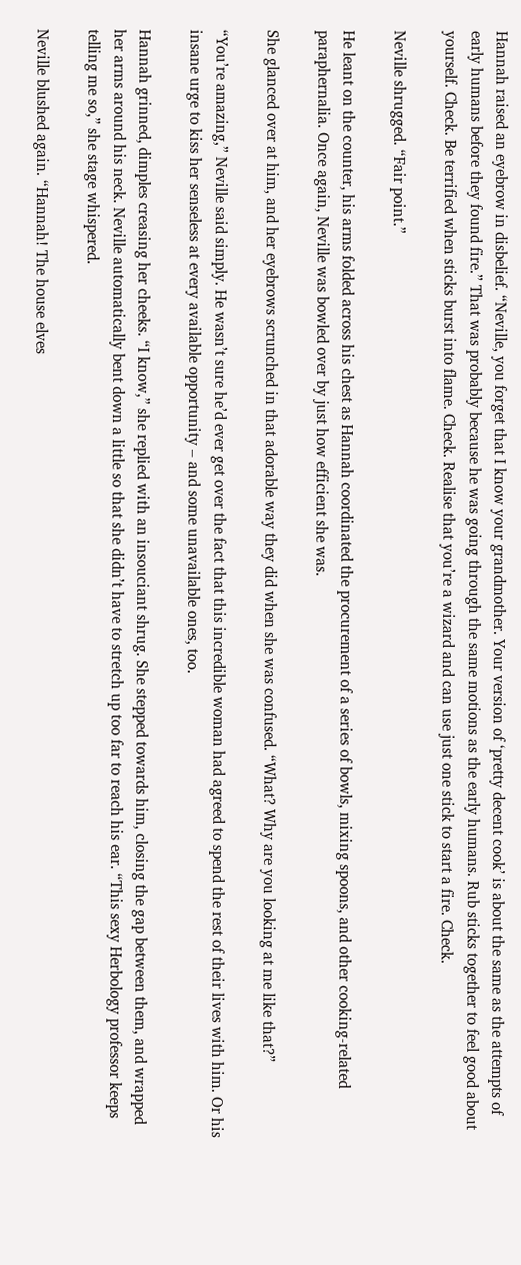Hannah raised an eyebrow in disbelief. “Neville, you forget that I know your grandmother. Your version of ‘pretty decent cook’ is about the same as the attempts of early humans before they found fire.” That was probably because he was going through the same motions as the early humans. Rub sticks together to feel good about yourself. Check. Be terrified when sticks burst into flame. Check. Realise that you’re a wizard and can use just one stick to start a fire. Check.

Neville shrugged. “Fair point.”

He leant on the counter, his arms folded across his chest as Hannah coordinated the procurement of a series of bowls, mixing spoons, and other cooking-related paraphernalia. Once again, Neville was bowled over by just how efficient she was.

She glanced over at him, and her eyebrows scrunched in that adorable way they did when she was confused. “What? Why are you looking at me like that?”

“You’re amazing,” Neville said simply. He wasn’t sure he’d ever get over the fact that this incredible woman had agreed to spend the rest of their lives with him. Or his insane urge to kiss her senseless at every available opportunity – and some unavailable ones, too.

Hannah grinned, dimples creasing her cheeks. “I know,” she replied with an insouciant shrug. She stepped towards him, closing the gap between them, and wrapped her arms around his neck. Neville automatically bent down a little so that she didn’t have to stretch up too far to reach his ear. “This sexy Herbology professor keeps telling me so,” she stage whispered.

Neville blushed again. “Hannah! The house elves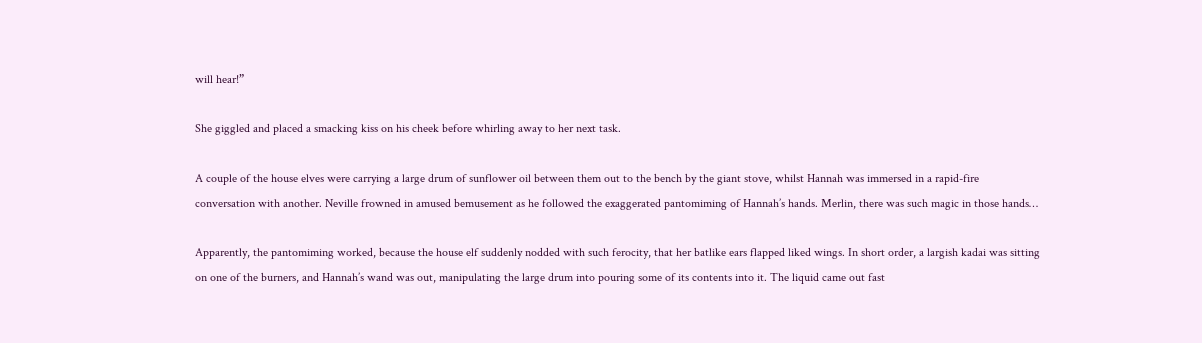will hear!”

She giggled and placed a smacking kiss on his cheek before whirling away to her next task.

A couple of the house elves were carrying a large drum of sunflower oil between them out to the bench by the giant stove, whilst Hannah was immersed in a rapid-fire conversation with another. Neville frowned in amused bemusement as he followed the exaggerated pantomiming of Hannah’s hands. Merlin, there was such magic in those hands…

Apparently, the pantomiming worked, because the house elf suddenly nodded with such ferocity, that her batlike ears flapped liked wings. In short order, a largish kadai was sitting on one of the burners, and Hannah’s wand was out, manipulating the large drum into pouring some of its contents into it. The liquid came out fast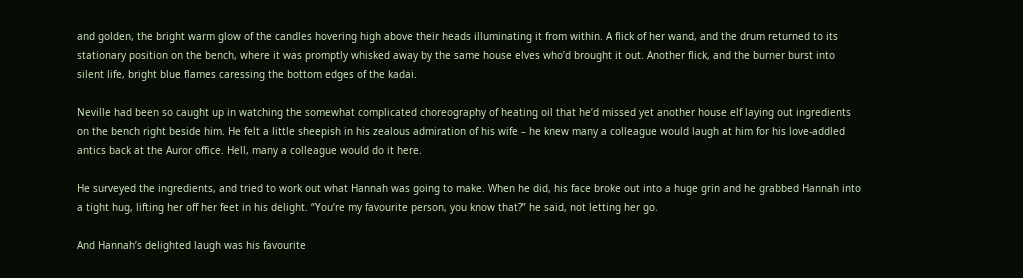and golden, the bright warm glow of the candles hovering high above their heads illuminating it from within. A flick of her wand, and the drum returned to its stationary position on the bench, where it was promptly whisked away by the same house elves who’d brought it out. Another flick, and the burner burst into silent life, bright blue flames caressing the bottom edges of the kadai.

Neville had been so caught up in watching the somewhat complicated choreography of heating oil that he’d missed yet another house elf laying out ingredients on the bench right beside him. He felt a little sheepish in his zealous admiration of his wife – he knew many a colleague would laugh at him for his love-addled antics back at the Auror office. Hell, many a colleague would do it here.

He surveyed the ingredients, and tried to work out what Hannah was going to make. When he did, his face broke out into a huge grin and he grabbed Hannah into a tight hug, lifting her off her feet in his delight. “You’re my favourite person, you know that?” he said, not letting her go.

And Hannah’s delighted laugh was his favourite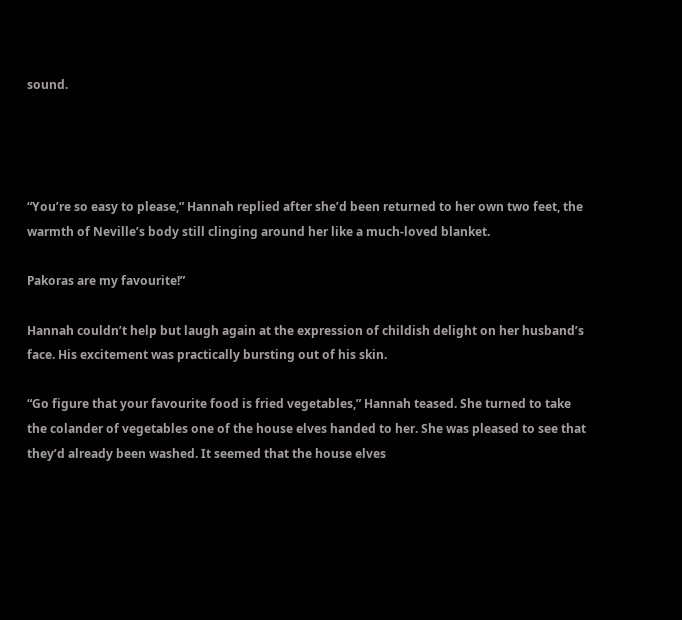sound.




“You’re so easy to please,” Hannah replied after she’d been returned to her own two feet, the warmth of Neville’s body still clinging around her like a much-loved blanket.

Pakoras are my favourite!”

Hannah couldn’t help but laugh again at the expression of childish delight on her husband’s face. His excitement was practically bursting out of his skin.

“Go figure that your favourite food is fried vegetables,” Hannah teased. She turned to take the colander of vegetables one of the house elves handed to her. She was pleased to see that they’d already been washed. It seemed that the house elves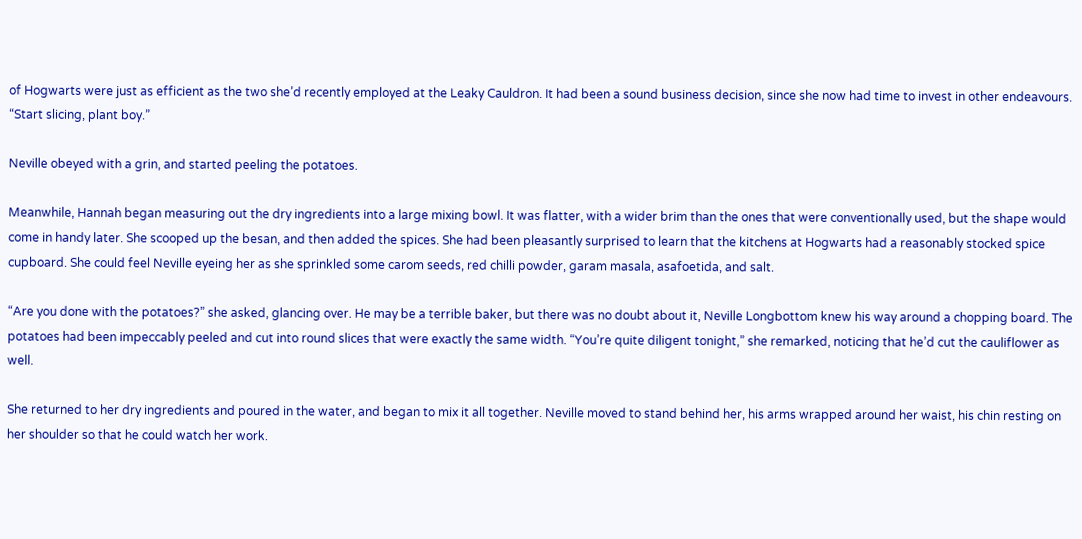of Hogwarts were just as efficient as the two she’d recently employed at the Leaky Cauldron. It had been a sound business decision, since she now had time to invest in other endeavours. “Start slicing, plant boy.”

Neville obeyed with a grin, and started peeling the potatoes.

Meanwhile, Hannah began measuring out the dry ingredients into a large mixing bowl. It was flatter, with a wider brim than the ones that were conventionally used, but the shape would come in handy later. She scooped up the besan, and then added the spices. She had been pleasantly surprised to learn that the kitchens at Hogwarts had a reasonably stocked spice cupboard. She could feel Neville eyeing her as she sprinkled some carom seeds, red chilli powder, garam masala, asafoetida, and salt.

“Are you done with the potatoes?” she asked, glancing over. He may be a terrible baker, but there was no doubt about it, Neville Longbottom knew his way around a chopping board. The potatoes had been impeccably peeled and cut into round slices that were exactly the same width. “You’re quite diligent tonight,” she remarked, noticing that he’d cut the cauliflower as well.

She returned to her dry ingredients and poured in the water, and began to mix it all together. Neville moved to stand behind her, his arms wrapped around her waist, his chin resting on her shoulder so that he could watch her work.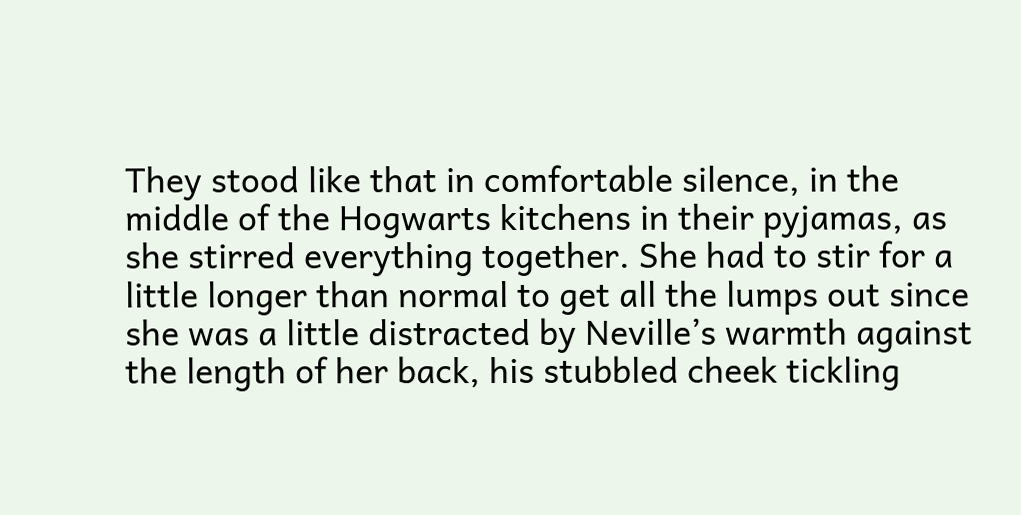They stood like that in comfortable silence, in the middle of the Hogwarts kitchens in their pyjamas, as she stirred everything together. She had to stir for a little longer than normal to get all the lumps out since she was a little distracted by Neville’s warmth against the length of her back, his stubbled cheek tickling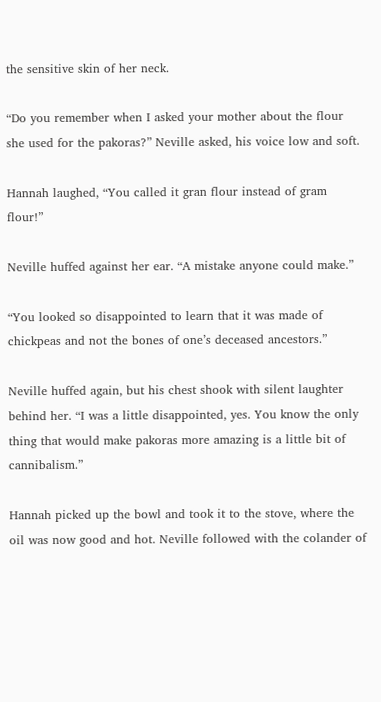the sensitive skin of her neck.

“Do you remember when I asked your mother about the flour she used for the pakoras?” Neville asked, his voice low and soft.

Hannah laughed, “You called it gran flour instead of gram flour!”

Neville huffed against her ear. “A mistake anyone could make.”

“You looked so disappointed to learn that it was made of chickpeas and not the bones of one’s deceased ancestors.”

Neville huffed again, but his chest shook with silent laughter behind her. “I was a little disappointed, yes. You know the only thing that would make pakoras more amazing is a little bit of cannibalism.”

Hannah picked up the bowl and took it to the stove, where the oil was now good and hot. Neville followed with the colander of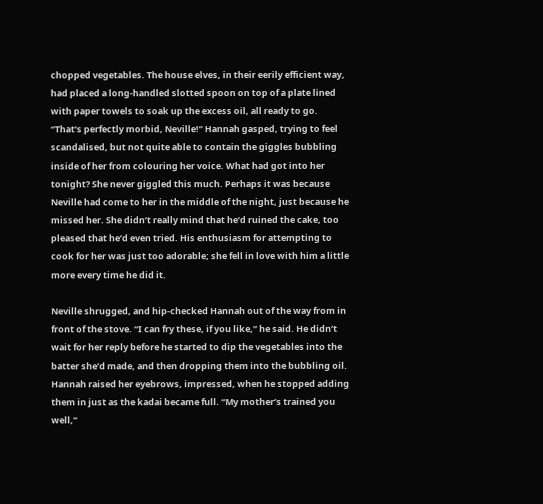chopped vegetables. The house elves, in their eerily efficient way, had placed a long-handled slotted spoon on top of a plate lined with paper towels to soak up the excess oil, all ready to go. “That’s perfectly morbid, Neville!” Hannah gasped, trying to feel scandalised, but not quite able to contain the giggles bubbling inside of her from colouring her voice. What had got into her tonight? She never giggled this much. Perhaps it was because Neville had come to her in the middle of the night, just because he missed her. She didn’t really mind that he’d ruined the cake, too pleased that he’d even tried. His enthusiasm for attempting to cook for her was just too adorable; she fell in love with him a little more every time he did it.

Neville shrugged, and hip-checked Hannah out of the way from in front of the stove. “I can fry these, if you like,” he said. He didn’t wait for her reply before he started to dip the vegetables into the batter she’d made, and then dropping them into the bubbling oil. Hannah raised her eyebrows, impressed, when he stopped adding them in just as the kadai became full. “My mother’s trained you well,”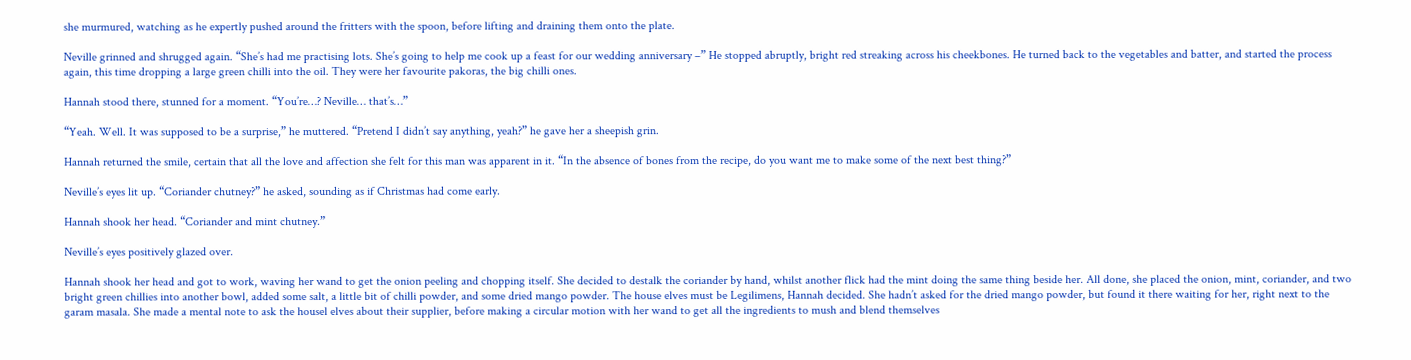she murmured, watching as he expertly pushed around the fritters with the spoon, before lifting and draining them onto the plate.

Neville grinned and shrugged again. “She’s had me practising lots. She’s going to help me cook up a feast for our wedding anniversary –” He stopped abruptly, bright red streaking across his cheekbones. He turned back to the vegetables and batter, and started the process again, this time dropping a large green chilli into the oil. They were her favourite pakoras, the big chilli ones.

Hannah stood there, stunned for a moment. “You’re…? Neville… that’s…”

“Yeah. Well. It was supposed to be a surprise,” he muttered. “Pretend I didn’t say anything, yeah?” he gave her a sheepish grin.

Hannah returned the smile, certain that all the love and affection she felt for this man was apparent in it. “In the absence of bones from the recipe, do you want me to make some of the next best thing?”

Neville’s eyes lit up. “Coriander chutney?” he asked, sounding as if Christmas had come early.

Hannah shook her head. “Coriander and mint chutney.”

Neville’s eyes positively glazed over.

Hannah shook her head and got to work, waving her wand to get the onion peeling and chopping itself. She decided to destalk the coriander by hand, whilst another flick had the mint doing the same thing beside her. All done, she placed the onion, mint, coriander, and two bright green chillies into another bowl, added some salt, a little bit of chilli powder, and some dried mango powder. The house elves must be Legilimens, Hannah decided. She hadn’t asked for the dried mango powder, but found it there waiting for her, right next to the garam masala. She made a mental note to ask the housel elves about their supplier, before making a circular motion with her wand to get all the ingredients to mush and blend themselves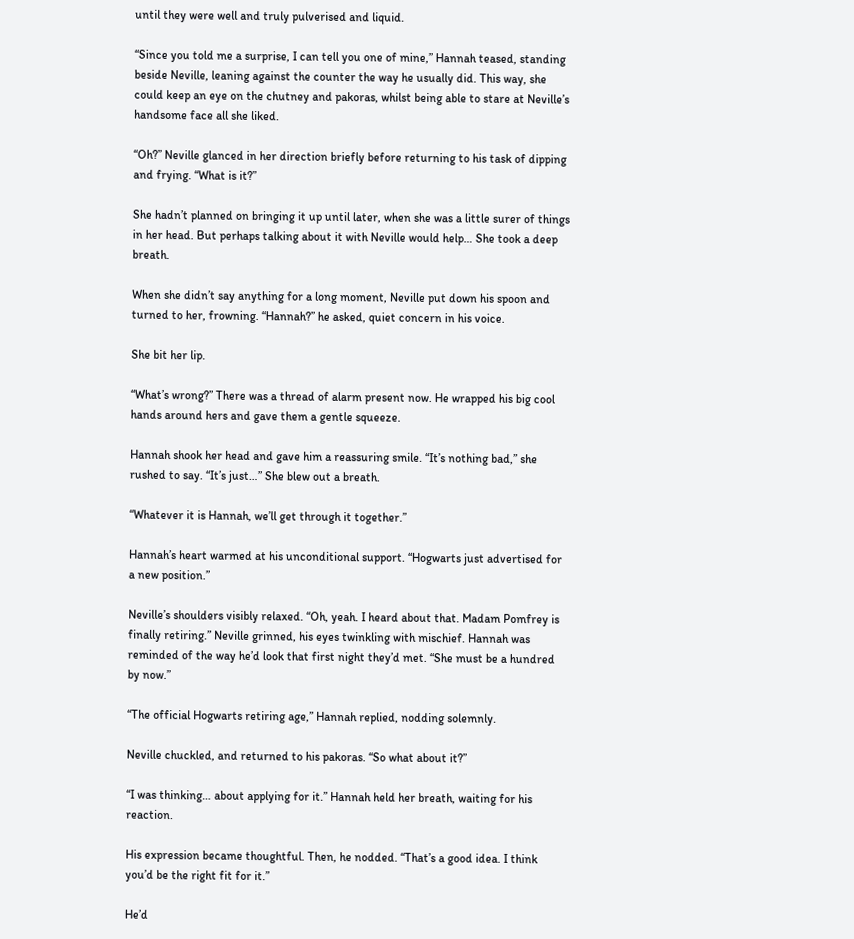until they were well and truly pulverised and liquid.

“Since you told me a surprise, I can tell you one of mine,” Hannah teased, standing beside Neville, leaning against the counter the way he usually did. This way, she could keep an eye on the chutney and pakoras, whilst being able to stare at Neville’s handsome face all she liked.

“Oh?” Neville glanced in her direction briefly before returning to his task of dipping and frying. “What is it?”

She hadn’t planned on bringing it up until later, when she was a little surer of things in her head. But perhaps talking about it with Neville would help… She took a deep breath.

When she didn’t say anything for a long moment, Neville put down his spoon and turned to her, frowning. “Hannah?” he asked, quiet concern in his voice.

She bit her lip.

“What’s wrong?” There was a thread of alarm present now. He wrapped his big cool hands around hers and gave them a gentle squeeze.

Hannah shook her head and gave him a reassuring smile. “It’s nothing bad,” she rushed to say. “It’s just…” She blew out a breath.

“Whatever it is Hannah, we’ll get through it together.”

Hannah’s heart warmed at his unconditional support. “Hogwarts just advertised for a new position.”

Neville’s shoulders visibly relaxed. “Oh, yeah. I heard about that. Madam Pomfrey is finally retiring.” Neville grinned, his eyes twinkling with mischief. Hannah was reminded of the way he’d look that first night they’d met. “She must be a hundred by now.”

“The official Hogwarts retiring age,” Hannah replied, nodding solemnly.

Neville chuckled, and returned to his pakoras. “So what about it?”

“I was thinking… about applying for it.” Hannah held her breath, waiting for his reaction.

His expression became thoughtful. Then, he nodded. “That’s a good idea. I think you’d be the right fit for it.”

He’d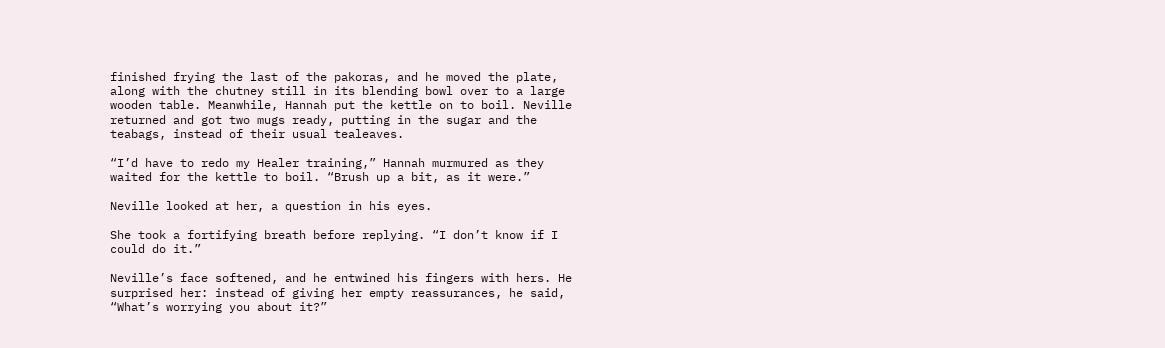finished frying the last of the pakoras, and he moved the plate, along with the chutney still in its blending bowl over to a large wooden table. Meanwhile, Hannah put the kettle on to boil. Neville returned and got two mugs ready, putting in the sugar and the teabags, instead of their usual tealeaves.

“I’d have to redo my Healer training,” Hannah murmured as they waited for the kettle to boil. “Brush up a bit, as it were.”

Neville looked at her, a question in his eyes.

She took a fortifying breath before replying. “I don’t know if I could do it.”

Neville’s face softened, and he entwined his fingers with hers. He surprised her: instead of giving her empty reassurances, he said, “What’s worrying you about it?”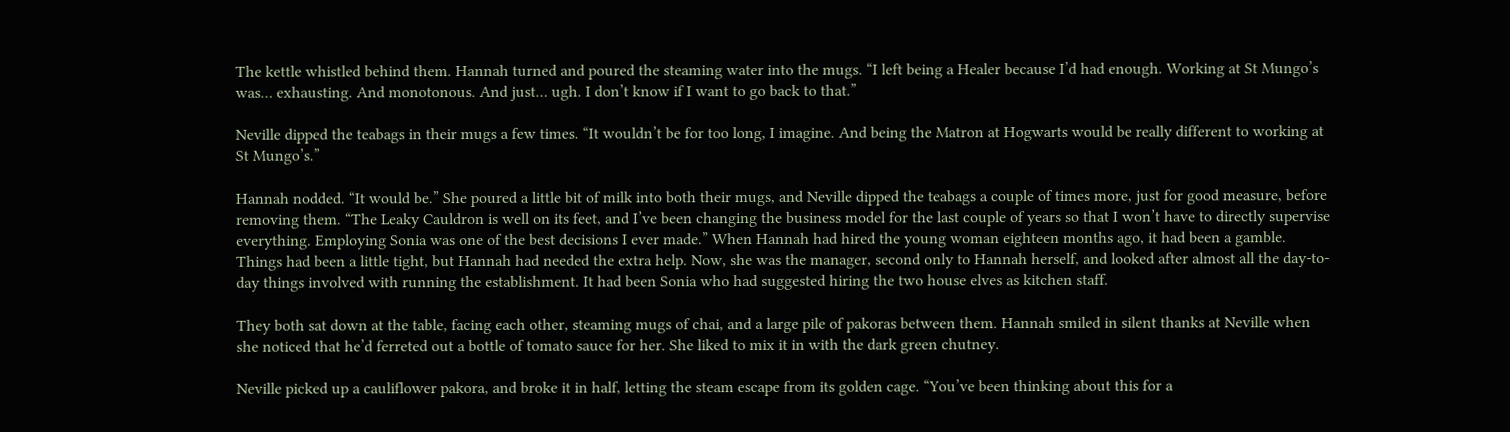The kettle whistled behind them. Hannah turned and poured the steaming water into the mugs. “I left being a Healer because I’d had enough. Working at St Mungo’s was… exhausting. And monotonous. And just… ugh. I don’t know if I want to go back to that.”

Neville dipped the teabags in their mugs a few times. “It wouldn’t be for too long, I imagine. And being the Matron at Hogwarts would be really different to working at St Mungo’s.”

Hannah nodded. “It would be.” She poured a little bit of milk into both their mugs, and Neville dipped the teabags a couple of times more, just for good measure, before removing them. “The Leaky Cauldron is well on its feet, and I’ve been changing the business model for the last couple of years so that I won’t have to directly supervise everything. Employing Sonia was one of the best decisions I ever made.” When Hannah had hired the young woman eighteen months ago, it had been a gamble. Things had been a little tight, but Hannah had needed the extra help. Now, she was the manager, second only to Hannah herself, and looked after almost all the day-to-day things involved with running the establishment. It had been Sonia who had suggested hiring the two house elves as kitchen staff.

They both sat down at the table, facing each other, steaming mugs of chai, and a large pile of pakoras between them. Hannah smiled in silent thanks at Neville when she noticed that he’d ferreted out a bottle of tomato sauce for her. She liked to mix it in with the dark green chutney.

Neville picked up a cauliflower pakora, and broke it in half, letting the steam escape from its golden cage. “You’ve been thinking about this for a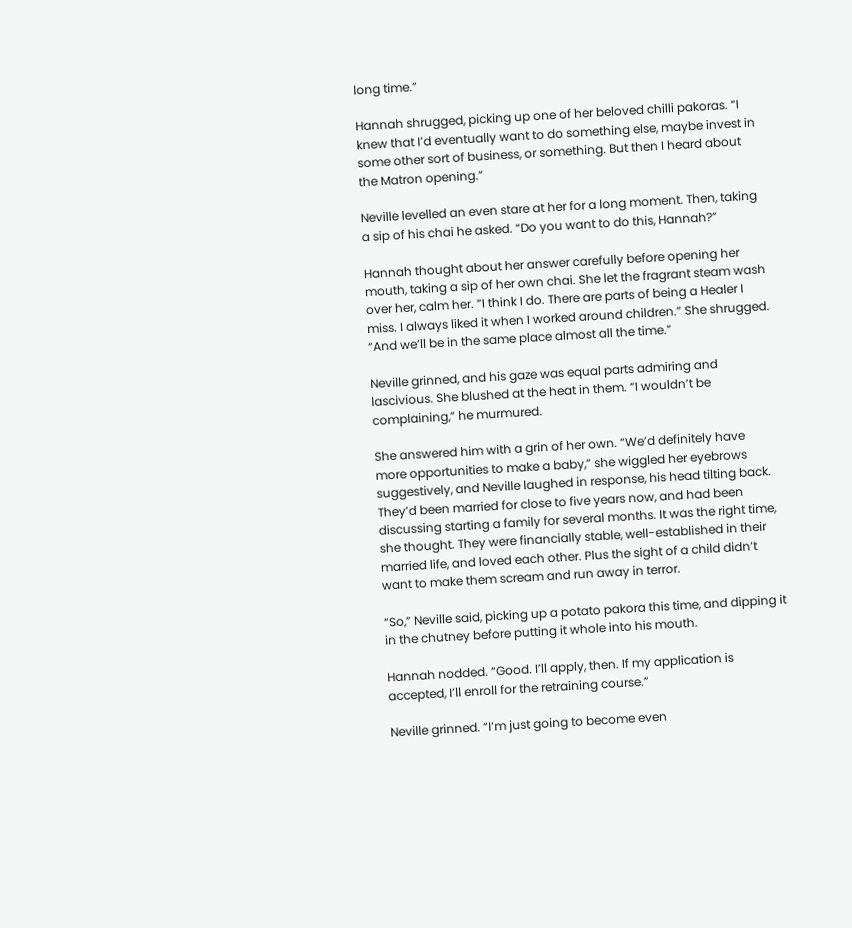long time.”

Hannah shrugged, picking up one of her beloved chilli pakoras. “I knew that I’d eventually want to do something else, maybe invest in some other sort of business, or something. But then I heard about the Matron opening.”

Neville levelled an even stare at her for a long moment. Then, taking a sip of his chai he asked. “Do you want to do this, Hannah?”

Hannah thought about her answer carefully before opening her mouth, taking a sip of her own chai. She let the fragrant steam wash over her, calm her. “I think I do. There are parts of being a Healer I miss. I always liked it when I worked around children.” She shrugged. “And we’ll be in the same place almost all the time.”

Neville grinned, and his gaze was equal parts admiring and lascivious. She blushed at the heat in them. “I wouldn’t be complaining,” he murmured.

She answered him with a grin of her own. “We’d definitely have more opportunities to make a baby,” she wiggled her eyebrows suggestively, and Neville laughed in response, his head tilting back. They’d been married for close to five years now, and had been discussing starting a family for several months. It was the right time, she thought. They were financially stable, well-established in their married life, and loved each other. Plus the sight of a child didn’t want to make them scream and run away in terror.

“So,” Neville said, picking up a potato pakora this time, and dipping it in the chutney before putting it whole into his mouth.

Hannah nodded. “Good. I’ll apply, then. If my application is accepted, I’ll enroll for the retraining course.”

Neville grinned. “I’m just going to become even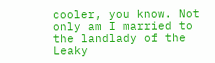cooler, you know. Not only am I married to the landlady of the Leaky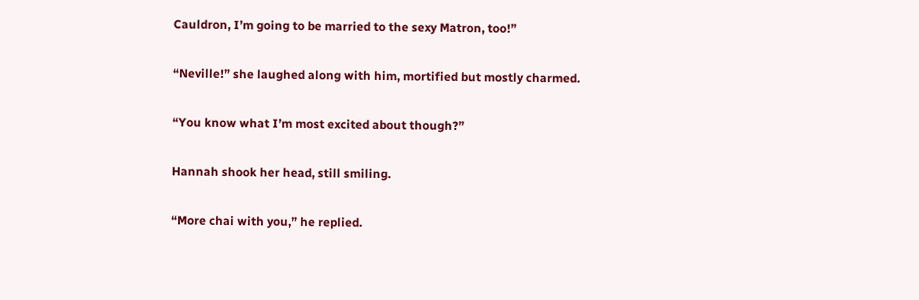Cauldron, I’m going to be married to the sexy Matron, too!”

“Neville!” she laughed along with him, mortified but mostly charmed.

“You know what I’m most excited about though?”

Hannah shook her head, still smiling.

“More chai with you,” he replied.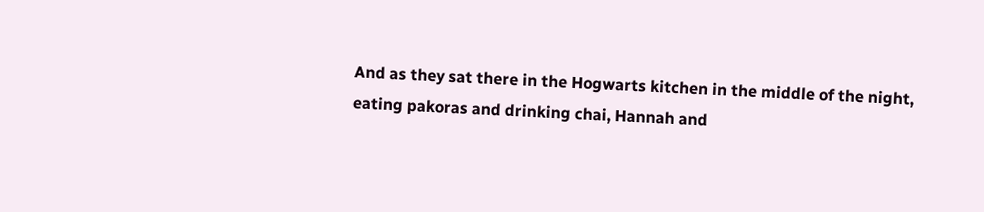And as they sat there in the Hogwarts kitchen in the middle of the night, eating pakoras and drinking chai, Hannah and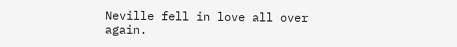Neville fell in love all over again.